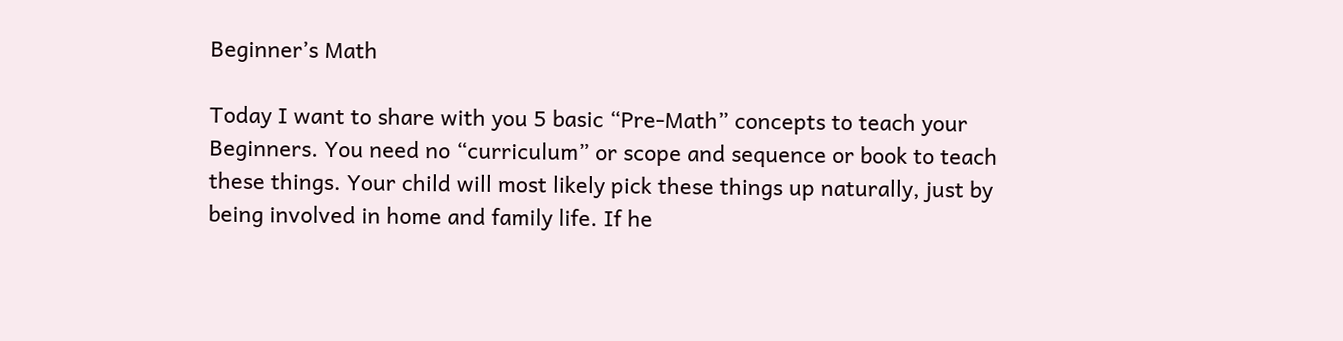Beginner’s Math

Today I want to share with you 5 basic “Pre-Math” concepts to teach your Beginners. You need no “curriculum” or scope and sequence or book to teach these things. Your child will most likely pick these things up naturally, just by being involved in home and family life. If he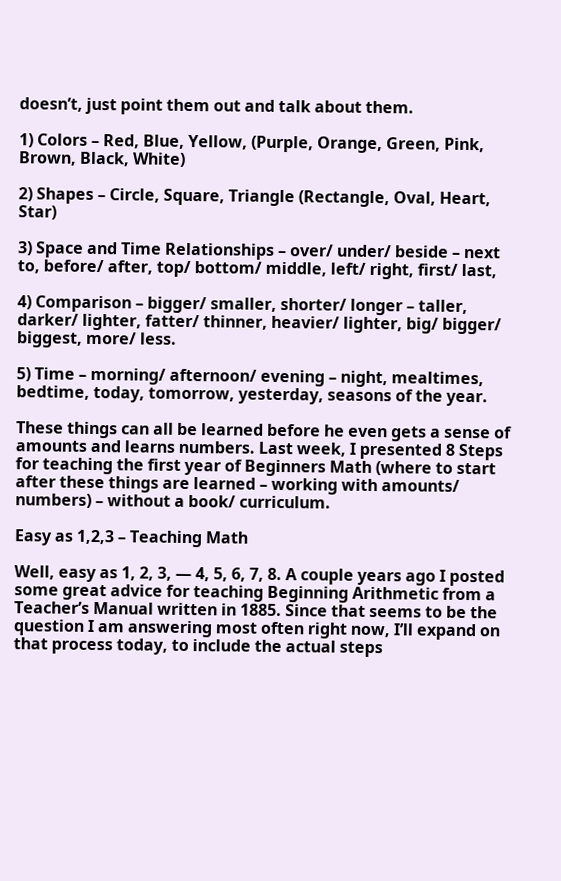doesn’t, just point them out and talk about them.

1) Colors – Red, Blue, Yellow, (Purple, Orange, Green, Pink, Brown, Black, White)

2) Shapes – Circle, Square, Triangle (Rectangle, Oval, Heart, Star)

3) Space and Time Relationships – over/ under/ beside – next to, before/ after, top/ bottom/ middle, left/ right, first/ last,

4) Comparison – bigger/ smaller, shorter/ longer – taller, darker/ lighter, fatter/ thinner, heavier/ lighter, big/ bigger/ biggest, more/ less.

5) Time – morning/ afternoon/ evening – night, mealtimes, bedtime, today, tomorrow, yesterday, seasons of the year.

These things can all be learned before he even gets a sense of amounts and learns numbers. Last week, I presented 8 Steps for teaching the first year of Beginners Math (where to start after these things are learned – working with amounts/ numbers) – without a book/ curriculum.

Easy as 1,2,3 – Teaching Math

Well, easy as 1, 2, 3, — 4, 5, 6, 7, 8. A couple years ago I posted some great advice for teaching Beginning Arithmetic from a Teacher’s Manual written in 1885. Since that seems to be the question I am answering most often right now, I’ll expand on that process today, to include the actual steps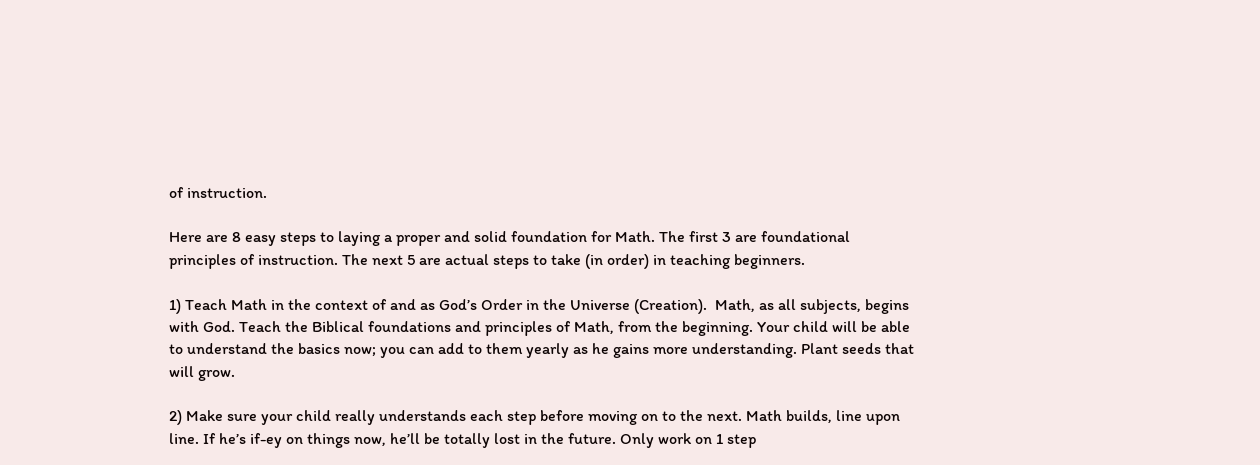of instruction.

Here are 8 easy steps to laying a proper and solid foundation for Math. The first 3 are foundational principles of instruction. The next 5 are actual steps to take (in order) in teaching beginners.

1) Teach Math in the context of and as God’s Order in the Universe (Creation).  Math, as all subjects, begins with God. Teach the Biblical foundations and principles of Math, from the beginning. Your child will be able to understand the basics now; you can add to them yearly as he gains more understanding. Plant seeds that will grow.

2) Make sure your child really understands each step before moving on to the next. Math builds, line upon line. If he’s if-ey on things now, he’ll be totally lost in the future. Only work on 1 step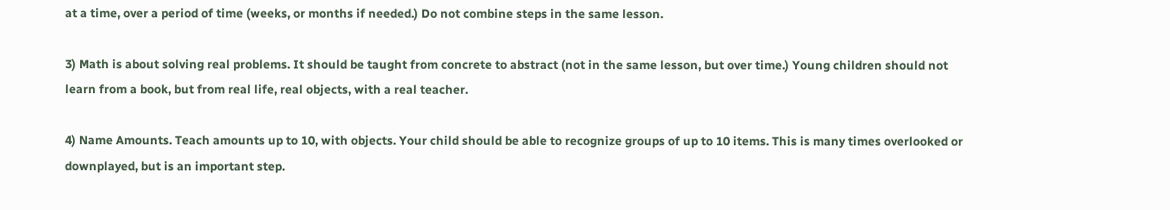at a time, over a period of time (weeks, or months if needed.) Do not combine steps in the same lesson.

3) Math is about solving real problems. It should be taught from concrete to abstract (not in the same lesson, but over time.) Young children should not learn from a book, but from real life, real objects, with a real teacher.

4) Name Amounts. Teach amounts up to 10, with objects. Your child should be able to recognize groups of up to 10 items. This is many times overlooked or downplayed, but is an important step.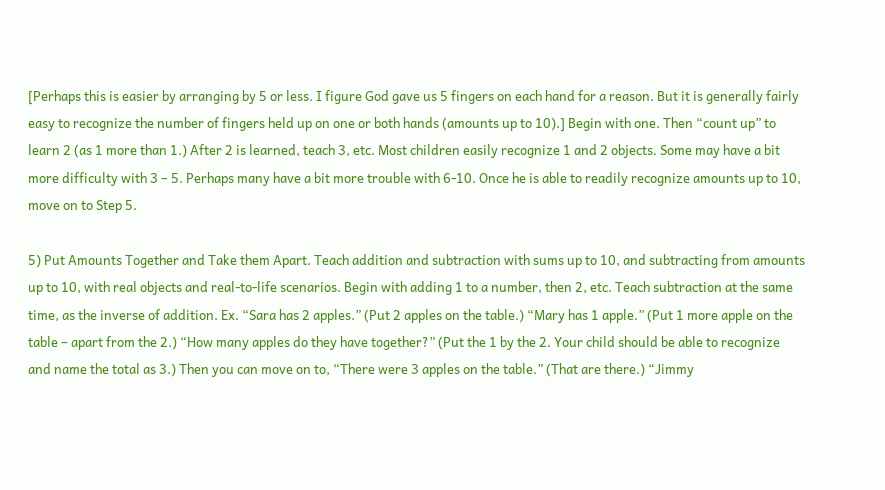[Perhaps this is easier by arranging by 5 or less. I figure God gave us 5 fingers on each hand for a reason. But it is generally fairly easy to recognize the number of fingers held up on one or both hands (amounts up to 10).] Begin with one. Then “count up” to learn 2 (as 1 more than 1.) After 2 is learned, teach 3, etc. Most children easily recognize 1 and 2 objects. Some may have a bit more difficulty with 3 – 5. Perhaps many have a bit more trouble with 6-10. Once he is able to readily recognize amounts up to 10, move on to Step 5.

5) Put Amounts Together and Take them Apart. Teach addition and subtraction with sums up to 10, and subtracting from amounts up to 10, with real objects and real-to-life scenarios. Begin with adding 1 to a number, then 2, etc. Teach subtraction at the same time, as the inverse of addition. Ex. “Sara has 2 apples.” (Put 2 apples on the table.) “Mary has 1 apple.” (Put 1 more apple on the table – apart from the 2.) “How many apples do they have together?” (Put the 1 by the 2. Your child should be able to recognize and name the total as 3.) Then you can move on to, “There were 3 apples on the table.” (That are there.) “Jimmy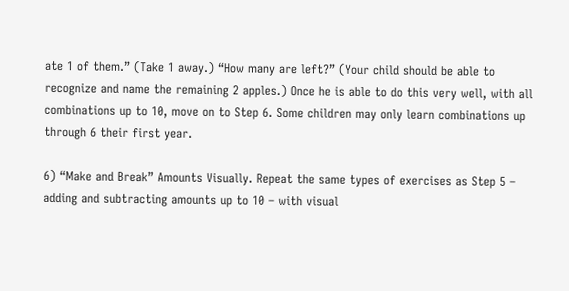ate 1 of them.” (Take 1 away.) “How many are left?” (Your child should be able to recognize and name the remaining 2 apples.) Once he is able to do this very well, with all combinations up to 10, move on to Step 6. Some children may only learn combinations up through 6 their first year.

6) “Make and Break” Amounts Visually. Repeat the same types of exercises as Step 5 – adding and subtracting amounts up to 10 – with visual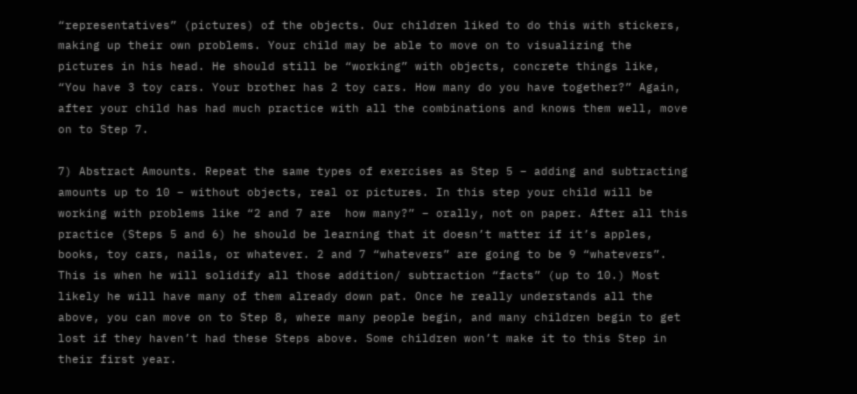“representatives” (pictures) of the objects. Our children liked to do this with stickers, making up their own problems. Your child may be able to move on to visualizing the pictures in his head. He should still be “working” with objects, concrete things like, “You have 3 toy cars. Your brother has 2 toy cars. How many do you have together?” Again, after your child has had much practice with all the combinations and knows them well, move on to Step 7.

7) Abstract Amounts. Repeat the same types of exercises as Step 5 – adding and subtracting amounts up to 10 – without objects, real or pictures. In this step your child will be working with problems like “2 and 7 are  how many?” – orally, not on paper. After all this practice (Steps 5 and 6) he should be learning that it doesn’t matter if it’s apples, books, toy cars, nails, or whatever. 2 and 7 “whatevers” are going to be 9 “whatevers”. This is when he will solidify all those addition/ subtraction “facts” (up to 10.) Most likely he will have many of them already down pat. Once he really understands all the above, you can move on to Step 8, where many people begin, and many children begin to get lost if they haven’t had these Steps above. Some children won’t make it to this Step in their first year.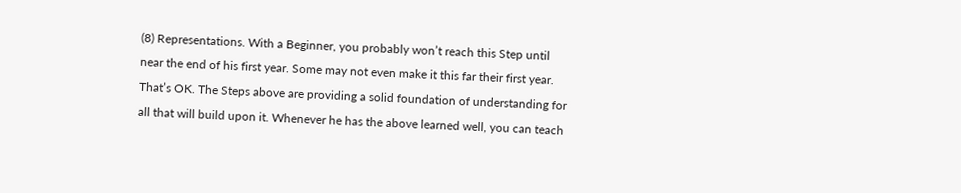(8) Representations. With a Beginner, you probably won’t reach this Step until near the end of his first year. Some may not even make it this far their first year. That’s OK. The Steps above are providing a solid foundation of understanding for all that will build upon it. Whenever he has the above learned well, you can teach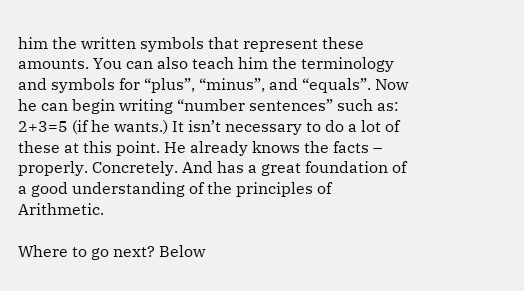him the written symbols that represent these amounts. You can also teach him the terminology and symbols for “plus”, “minus”, and “equals”. Now he can begin writing “number sentences” such as: 2+3=5 (if he wants.) It isn’t necessary to do a lot of these at this point. He already knows the facts – properly. Concretely. And has a great foundation of a good understanding of the principles of Arithmetic.

Where to go next? Below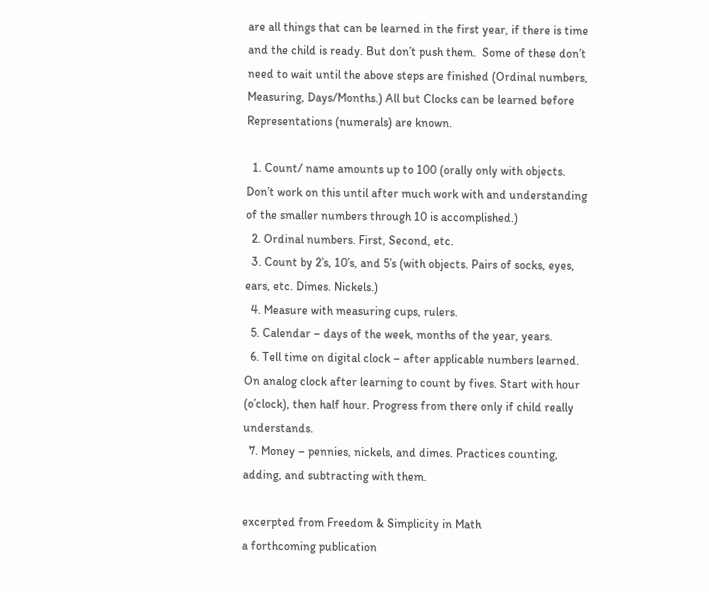are all things that can be learned in the first year, if there is time and the child is ready. But don’t push them.  Some of these don’t need to wait until the above steps are finished (Ordinal numbers, Measuring, Days/Months.) All but Clocks can be learned before Representations (numerals) are known.

  1. Count/ name amounts up to 100 (orally only with objects. Don’t work on this until after much work with and understanding of the smaller numbers through 10 is accomplished.)
  2. Ordinal numbers. First, Second, etc.
  3. Count by 2’s, 10’s, and 5’s (with objects. Pairs of socks, eyes, ears, etc. Dimes. Nickels.)
  4. Measure with measuring cups, rulers.
  5. Calendar – days of the week, months of the year, years.
  6. Tell time on digital clock – after applicable numbers learned. On analog clock after learning to count by fives. Start with hour (o’clock), then half hour. Progress from there only if child really understands.
  7. Money – pennies, nickels, and dimes. Practices counting, adding, and subtracting with them.

excerpted from Freedom & Simplicity in Math
a forthcoming publication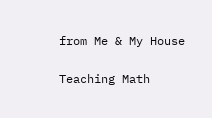from Me & My House

Teaching Math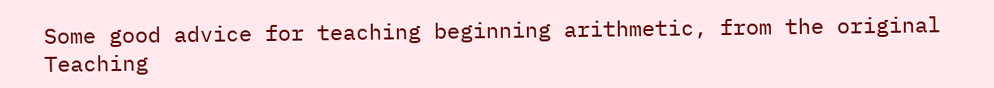Some good advice for teaching beginning arithmetic, from the original Teaching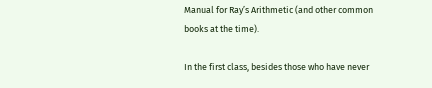Manual for Ray’s Arithmetic (and other common books at the time).

In the first class, besides those who have never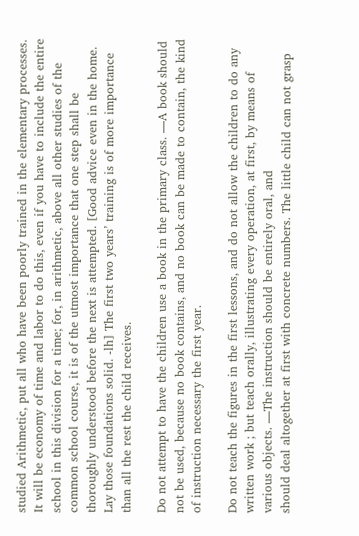studied Arithmetic, put all who have been poorly trained in the elementary processes. It will be economy of time and labor to do this, even if you have to include the entire school in this division for a time; for, in arithmetic, above all other studies of the common school course, it is of the utmost importance that one step shall be thoroughly understood before the next is attempted. [Good advice even in the home. Lay those foundations solid. -lh] The first two years’ training is of more importance than all the rest the child receives.

Do not attempt to have the children use a book in the primary class. —A book should not be used, because no book contains, and no book can be made to contain, the kind of instruction necessary the first year.

Do not teach the figures in the first lessons, and do not allow the children to do any written work ; but teach orally, illustrating every operation, at first, by means of various objects. —The instruction should be entirely oral, and
should deal altogether at first with concrete numbers. The little child can not grasp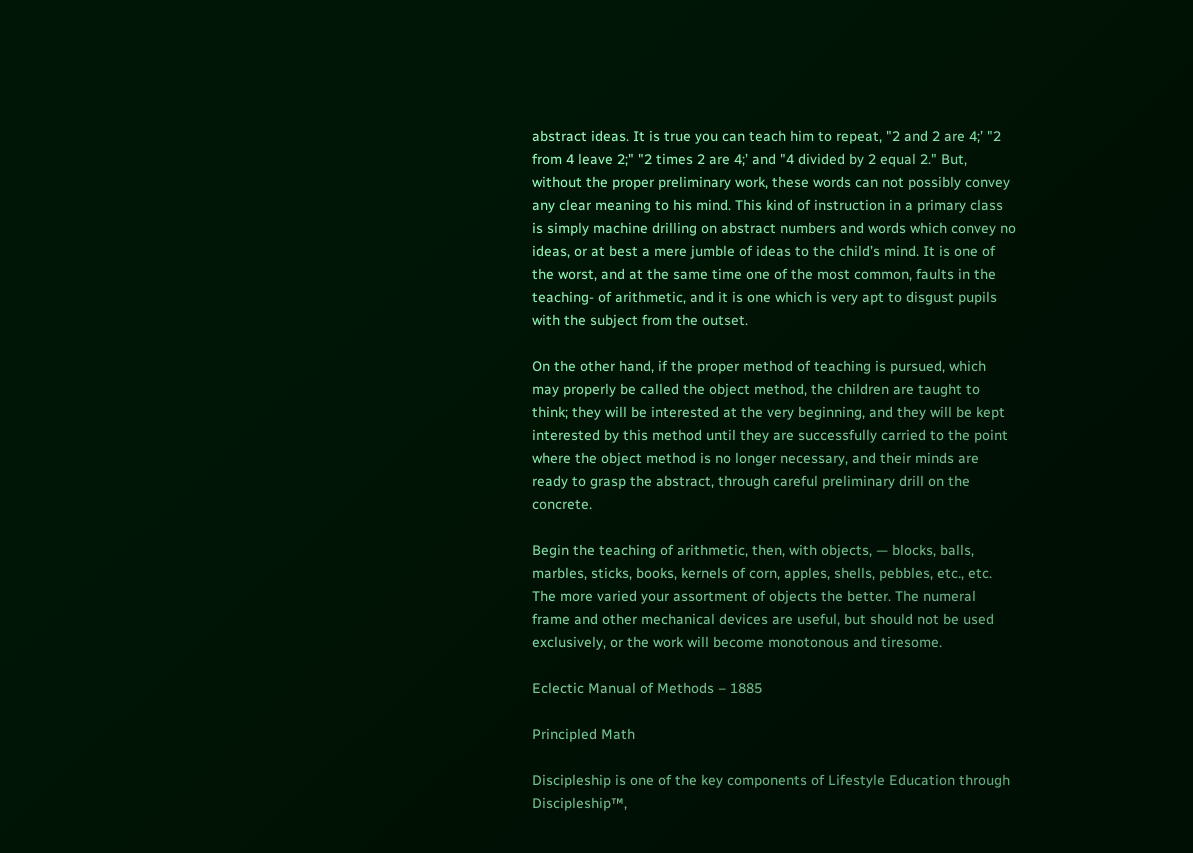abstract ideas. It is true you can teach him to repeat, "2 and 2 are 4;’ "2 from 4 leave 2;" "2 times 2 are 4;’ and "4 divided by 2 equal 2." But, without the proper preliminary work, these words can not possibly convey any clear meaning to his mind. This kind of instruction in a primary class is simply machine drilling on abstract numbers and words which convey no ideas, or at best a mere jumble of ideas to the child’s mind. It is one of the worst, and at the same time one of the most common, faults in the teaching- of arithmetic, and it is one which is very apt to disgust pupils with the subject from the outset.

On the other hand, if the proper method of teaching is pursued, which may properly be called the object method, the children are taught to think; they will be interested at the very beginning, and they will be kept interested by this method until they are successfully carried to the point where the object method is no longer necessary, and their minds are ready to grasp the abstract, through careful preliminary drill on the concrete.

Begin the teaching of arithmetic, then, with objects, — blocks, balls, marbles, sticks, books, kernels of corn, apples, shells, pebbles, etc., etc. The more varied your assortment of objects the better. The numeral frame and other mechanical devices are useful, but should not be used exclusively, or the work will become monotonous and tiresome.

Eclectic Manual of Methods – 1885

Principled Math

Discipleship is one of the key components of Lifestyle Education through Discipleship™,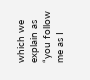which we explain as “you follow me as I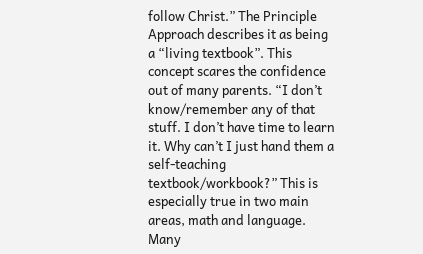follow Christ.” The Principle Approach describes it as being a “living textbook”. This concept scares the confidence out of many parents. “I don’t know/remember any of that stuff. I don’t have time to learn it. Why can’t I just hand them a self-teaching textbook/workbook?” This is especially true in two main areas, math and language. Many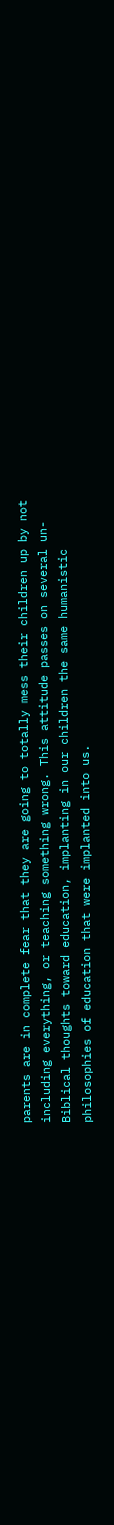parents are in complete fear that they are going to totally mess their children up by not including everything, or teaching something wrong. This attitude passes on several un-Biblical thoughts toward education, implanting in our children the same humanistic philosophies of education that were implanted into us.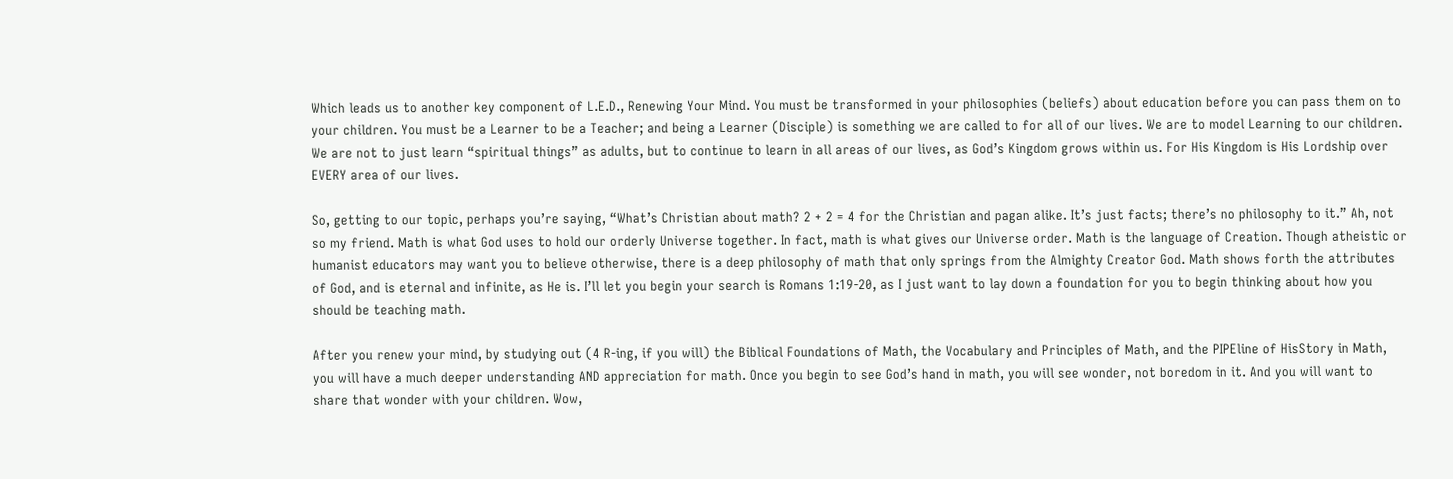Which leads us to another key component of L.E.D., Renewing Your Mind. You must be transformed in your philosophies (beliefs) about education before you can pass them on to your children. You must be a Learner to be a Teacher; and being a Learner (Disciple) is something we are called to for all of our lives. We are to model Learning to our children. We are not to just learn “spiritual things” as adults, but to continue to learn in all areas of our lives, as God’s Kingdom grows within us. For His Kingdom is His Lordship over EVERY area of our lives.

So, getting to our topic, perhaps you’re saying, “What’s Christian about math? 2 + 2 = 4 for the Christian and pagan alike. It’s just facts; there’s no philosophy to it.” Ah, not so my friend. Math is what God uses to hold our orderly Universe together. In fact, math is what gives our Universe order. Math is the language of Creation. Though atheistic or humanist educators may want you to believe otherwise, there is a deep philosophy of math that only springs from the Almighty Creator God. Math shows forth the attributes of God, and is eternal and infinite, as He is. I’ll let you begin your search is Romans 1:19-20, as I just want to lay down a foundation for you to begin thinking about how you should be teaching math.

After you renew your mind, by studying out (4 R-ing, if you will) the Biblical Foundations of Math, the Vocabulary and Principles of Math, and the PIPEline of HisStory in Math, you will have a much deeper understanding AND appreciation for math. Once you begin to see God’s hand in math, you will see wonder, not boredom in it. And you will want to share that wonder with your children. Wow,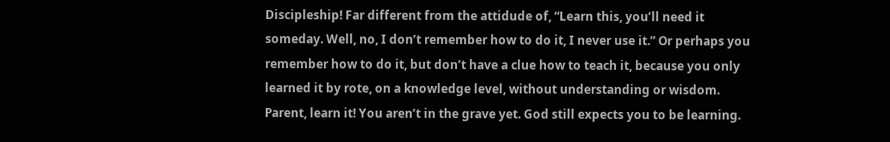Discipleship! Far different from the attidude of, “Learn this, you’ll need it someday. Well, no, I don’t remember how to do it, I never use it.” Or perhaps you remember how to do it, but don’t have a clue how to teach it, because you only learned it by rote, on a knowledge level, without understanding or wisdom. Parent, learn it! You aren’t in the grave yet. God still expects you to be learning.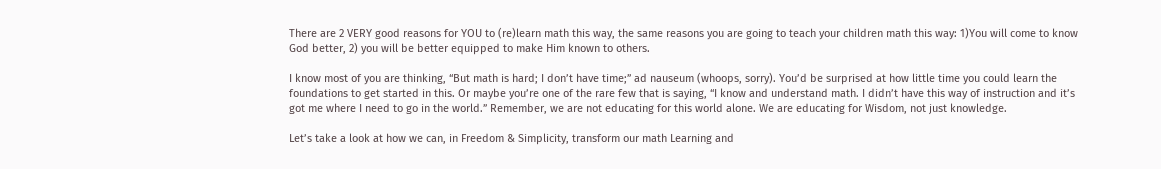There are 2 VERY good reasons for YOU to (re)learn math this way, the same reasons you are going to teach your children math this way: 1)You will come to know God better, 2) you will be better equipped to make Him known to others.

I know most of you are thinking, “But math is hard; I don’t have time;” ad nauseum (whoops, sorry). You’d be surprised at how little time you could learn the foundations to get started in this. Or maybe you’re one of the rare few that is saying, “I know and understand math. I didn’t have this way of instruction and it’s got me where I need to go in the world.” Remember, we are not educating for this world alone. We are educating for Wisdom, not just knowledge.

Let’s take a look at how we can, in Freedom & Simplicity, transform our math Learning and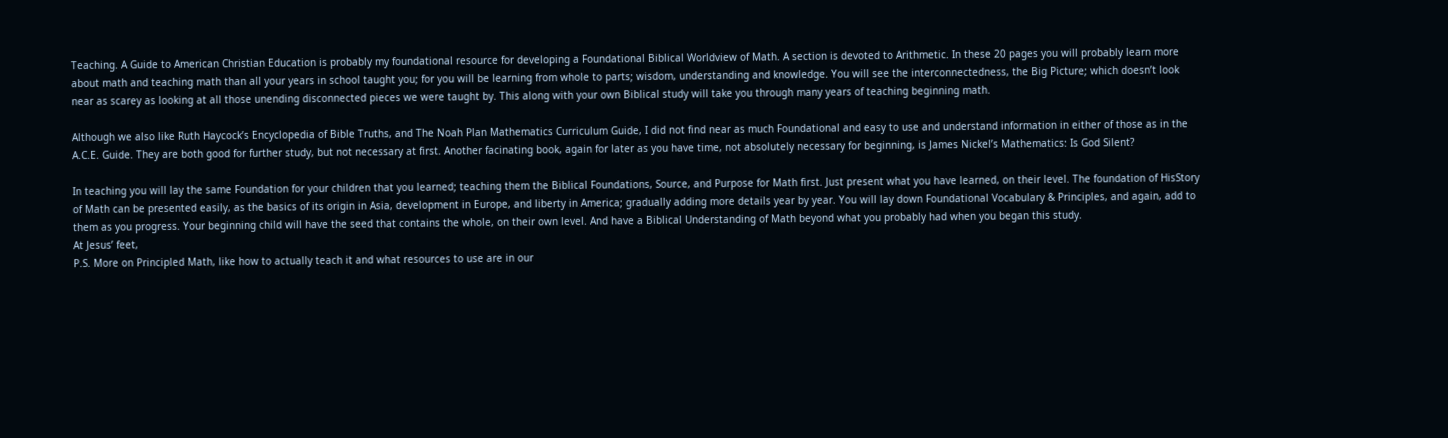Teaching. A Guide to American Christian Education is probably my foundational resource for developing a Foundational Biblical Worldview of Math. A section is devoted to Arithmetic. In these 20 pages you will probably learn more about math and teaching math than all your years in school taught you; for you will be learning from whole to parts; wisdom, understanding and knowledge. You will see the interconnectedness, the Big Picture; which doesn’t look near as scarey as looking at all those unending disconnected pieces we were taught by. This along with your own Biblical study will take you through many years of teaching beginning math.

Although we also like Ruth Haycock’s Encyclopedia of Bible Truths, and The Noah Plan Mathematics Curriculum Guide, I did not find near as much Foundational and easy to use and understand information in either of those as in the A.C.E. Guide. They are both good for further study, but not necessary at first. Another facinating book, again for later as you have time, not absolutely necessary for beginning, is James Nickel’s Mathematics: Is God Silent?

In teaching you will lay the same Foundation for your children that you learned; teaching them the Biblical Foundations, Source, and Purpose for Math first. Just present what you have learned, on their level. The foundation of HisStory of Math can be presented easily, as the basics of its origin in Asia, development in Europe, and liberty in America; gradually adding more details year by year. You will lay down Foundational Vocabulary & Principles, and again, add to them as you progress. Your beginning child will have the seed that contains the whole, on their own level. And have a Biblical Understanding of Math beyond what you probably had when you began this study.
At Jesus’ feet,
P.S. More on Principled Math, like how to actually teach it and what resources to use are in our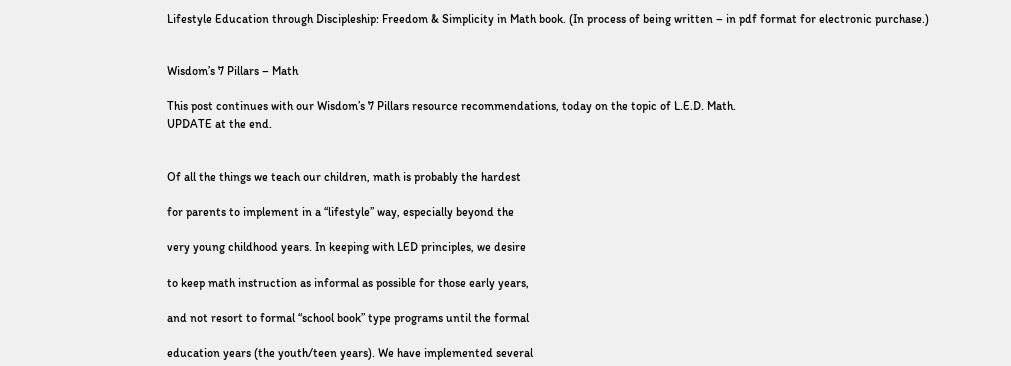Lifestyle Education through Discipleship: Freedom & Simplicity in Math book. (In process of being written – in pdf format for electronic purchase.)


Wisdom’s 7 Pillars – Math

This post continues with our Wisdom’s 7 Pillars resource recommendations, today on the topic of L.E.D. Math.
UPDATE at the end.


Of all the things we teach our children, math is probably the hardest

for parents to implement in a “lifestyle” way, especially beyond the

very young childhood years. In keeping with LED principles, we desire

to keep math instruction as informal as possible for those early years,

and not resort to formal “school book” type programs until the formal

education years (the youth/teen years). We have implemented several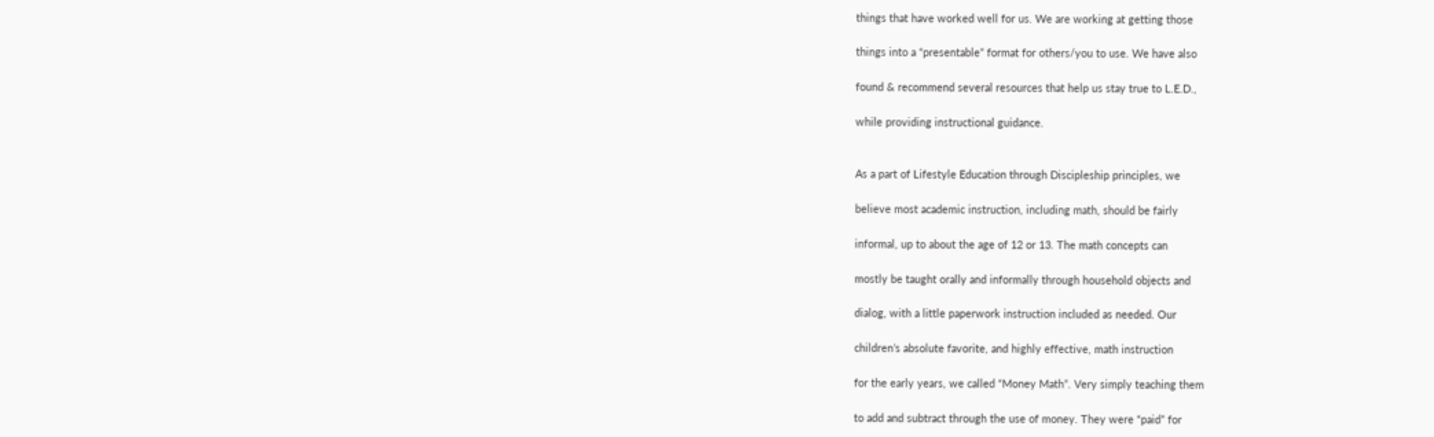things that have worked well for us. We are working at getting those

things into a “presentable” format for others/you to use. We have also

found & recommend several resources that help us stay true to L.E.D.,

while providing instructional guidance.


As a part of Lifestyle Education through Discipleship principles, we

believe most academic instruction, including math, should be fairly

informal, up to about the age of 12 or 13. The math concepts can

mostly be taught orally and informally through household objects and

dialog, with a little paperwork instruction included as needed. Our

children’s absolute favorite, and highly effective, math instruction

for the early years, we called “Money Math”. Very simply teaching them

to add and subtract through the use of money. They were “paid” for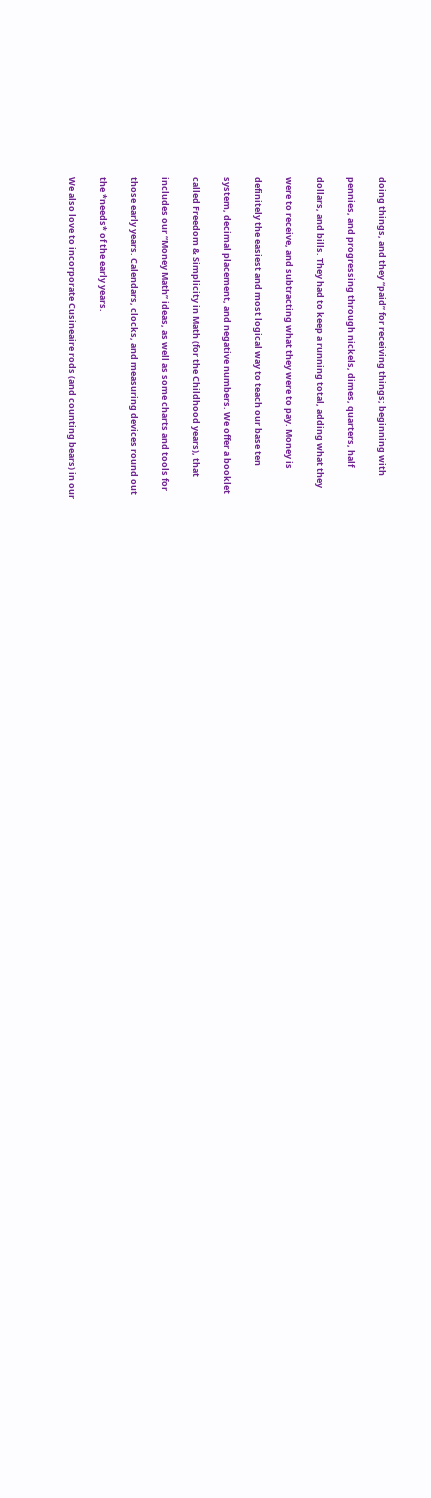doing things, and they “paid” for receiving things; beginning with

pennies, and progressing through nickels, dimes, quarters, half

dollars, and bills. They had to keep a running total, adding what they

were to receive, and subtracting what they were to pay. Money is

definitely the easiest and most logical way to teach our base ten

system, decimal placement, and negative numbers. We offer a booklet

called Freedom & Simplicity in Math (for the Childhood years), that

includes our “Money Math” ideas, as well as some charts and tools for

those early years. Calendars, clocks, and measuring devices round out

the *needs* of the early years.

We also love to incorporate Cusineaire rods (and counting bears) in our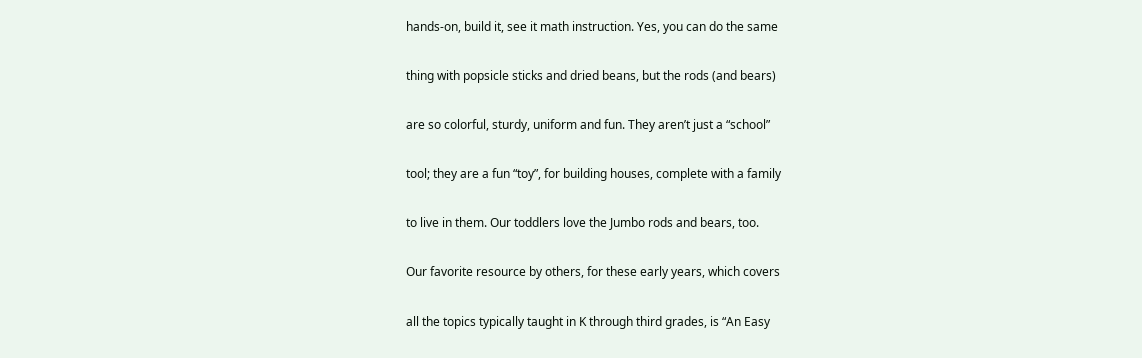hands-on, build it, see it math instruction. Yes, you can do the same

thing with popsicle sticks and dried beans, but the rods (and bears)

are so colorful, sturdy, uniform and fun. They aren’t just a “school”

tool; they are a fun “toy”, for building houses, complete with a family

to live in them. Our toddlers love the Jumbo rods and bears, too.

Our favorite resource by others, for these early years, which covers

all the topics typically taught in K through third grades, is “An Easy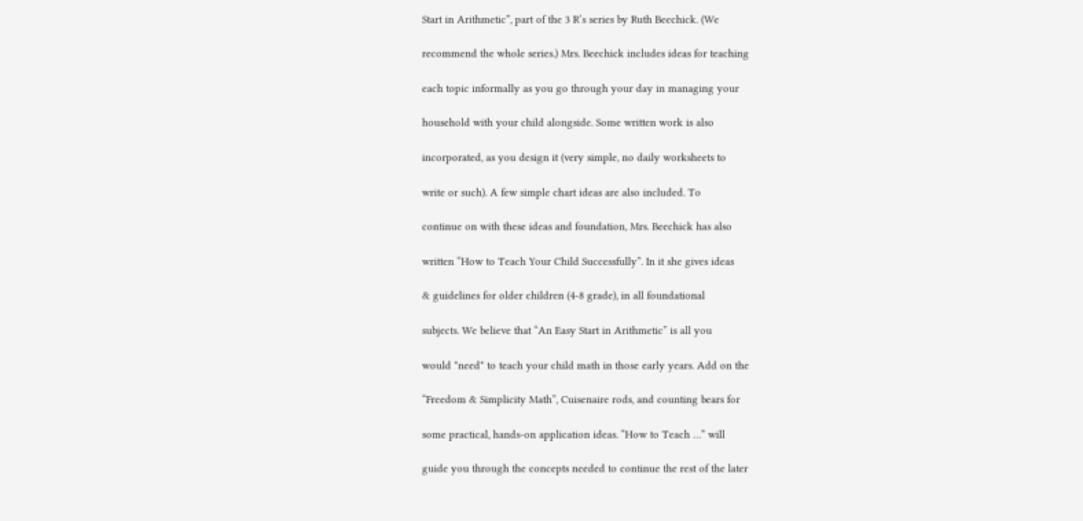Start in Arithmetic”, part of the 3 R’s series by Ruth Beechick. (We

recommend the whole series.) Mrs. Beechick includes ideas for teaching

each topic informally as you go through your day in managing your

household with your child alongside. Some written work is also

incorporated, as you design it (very simple, no daily worksheets to

write or such). A few simple chart ideas are also included. To

continue on with these ideas and foundation, Mrs. Beechick has also

written “How to Teach Your Child Successfully”. In it she gives ideas

& guidelines for older children (4-8 grade), in all foundational

subjects. We believe that “An Easy Start in Arithmetic” is all you

would *need* to teach your child math in those early years. Add on the

“Freedom & Simplicity Math”, Cuisenaire rods, and counting bears for

some practical, hands-on application ideas. “How to Teach …” will

guide you through the concepts needed to continue the rest of the later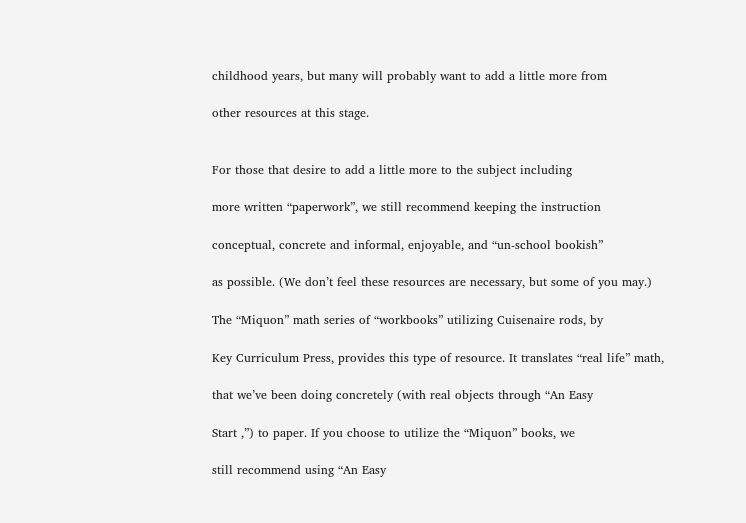childhood years, but many will probably want to add a little more from

other resources at this stage.


For those that desire to add a little more to the subject including

more written “paperwork”, we still recommend keeping the instruction

conceptual, concrete and informal, enjoyable, and “un-school bookish”

as possible. (We don’t feel these resources are necessary, but some of you may.)

The “Miquon” math series of “workbooks” utilizing Cuisenaire rods, by

Key Curriculum Press, provides this type of resource. It translates “real life” math,

that we’ve been doing concretely (with real objects through “An Easy

Start ,”) to paper. If you choose to utilize the “Miquon” books, we

still recommend using “An Easy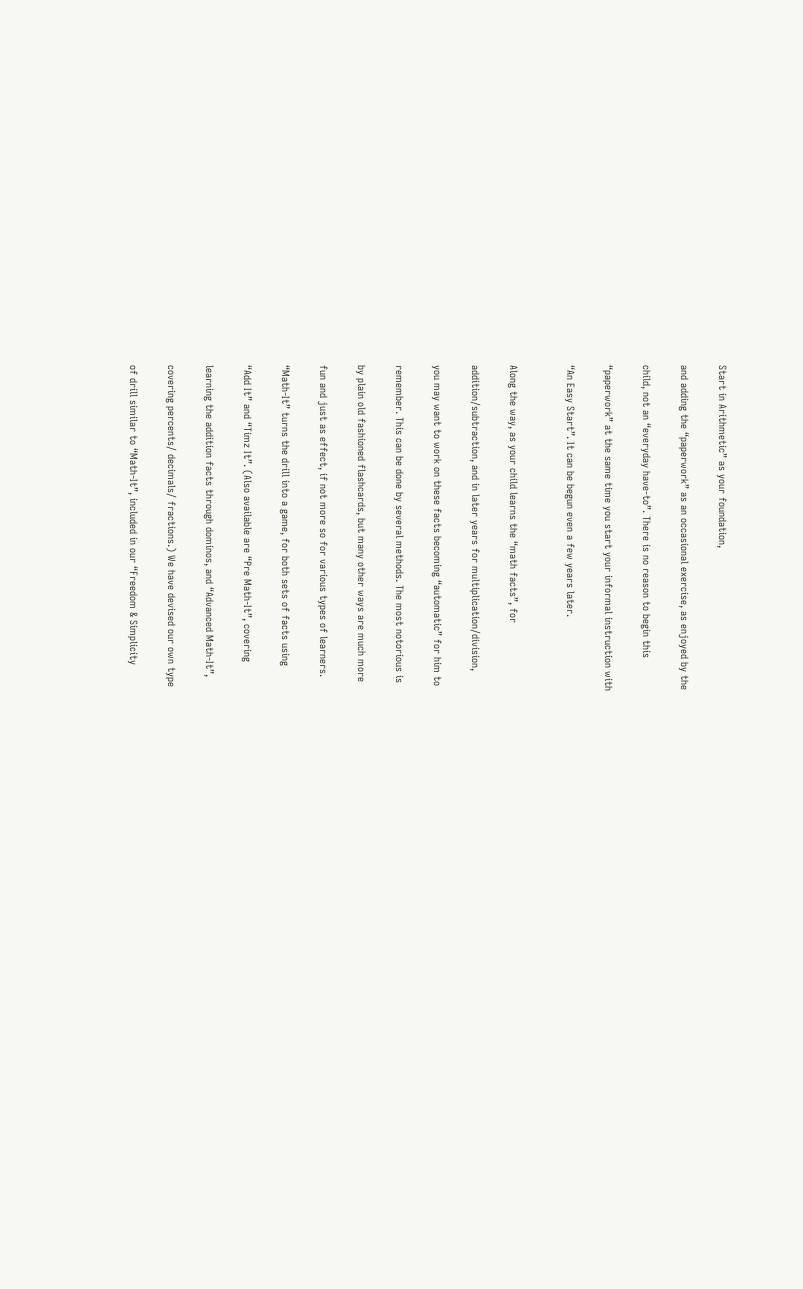Start in Arithmetic” as your foundation,

and adding the “paperwork” as an occasional exercise, as enjoyed by the

child, not an “everyday have-to”. There is no reason to begin this

“paperwork” at the same time you start your informal instruction with

“An Easy Start”. It can be begun even a few years later.


Along the way, as your child learns the “math facts”, for

addition/subtraction, and in later years for multiplication/division,

you may want to work on these facts becoming “automatic” for him to

remember. This can be done by several methods. The most notorious is

by plain old fashioned flashcards, but many other ways are much more

fun and just as effect, if not more so for various types of learners.

“Math-It” turns the drill into a game, for both sets of facts using

“Add It” and “Timz It”. (Also available are “Pre Math-It”, covering

learning the addition facts through dominos, and “Advanced Math-It”,

covering percents/ decimals/ fractions.) We have devised our own type

of drill similar to “Math-It”, included in our “Freedom & Simplicity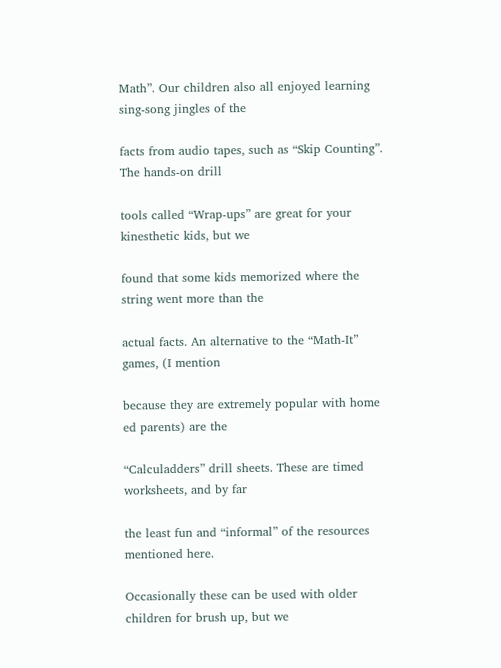Math”. Our children also all enjoyed learning sing-song jingles of the

facts from audio tapes, such as “Skip Counting”. The hands-on drill

tools called “Wrap-ups” are great for your kinesthetic kids, but we

found that some kids memorized where the string went more than the

actual facts. An alternative to the “Math-It” games, (I mention

because they are extremely popular with home ed parents) are the

“Calculadders” drill sheets. These are timed worksheets, and by far

the least fun and “informal” of the resources mentioned here.

Occasionally these can be used with older children for brush up, but we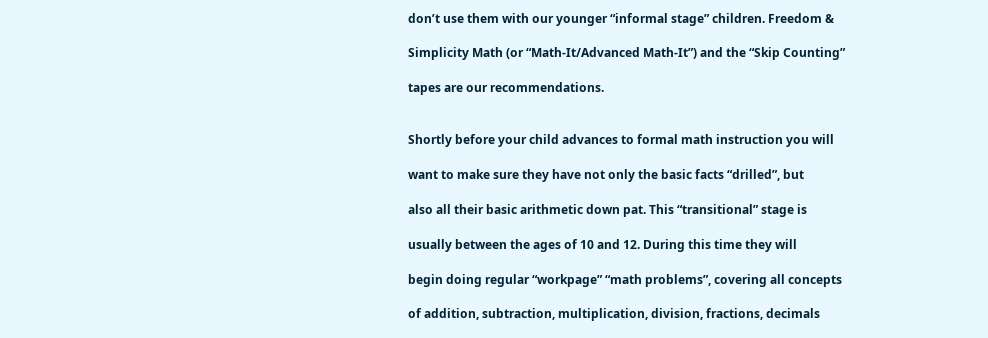don’t use them with our younger “informal stage” children. Freedom &

Simplicity Math (or “Math-It/Advanced Math-It”) and the “Skip Counting”

tapes are our recommendations.


Shortly before your child advances to formal math instruction you will

want to make sure they have not only the basic facts “drilled”, but

also all their basic arithmetic down pat. This “transitional” stage is

usually between the ages of 10 and 12. During this time they will

begin doing regular “workpage” “math problems”, covering all concepts

of addition, subtraction, multiplication, division, fractions, decimals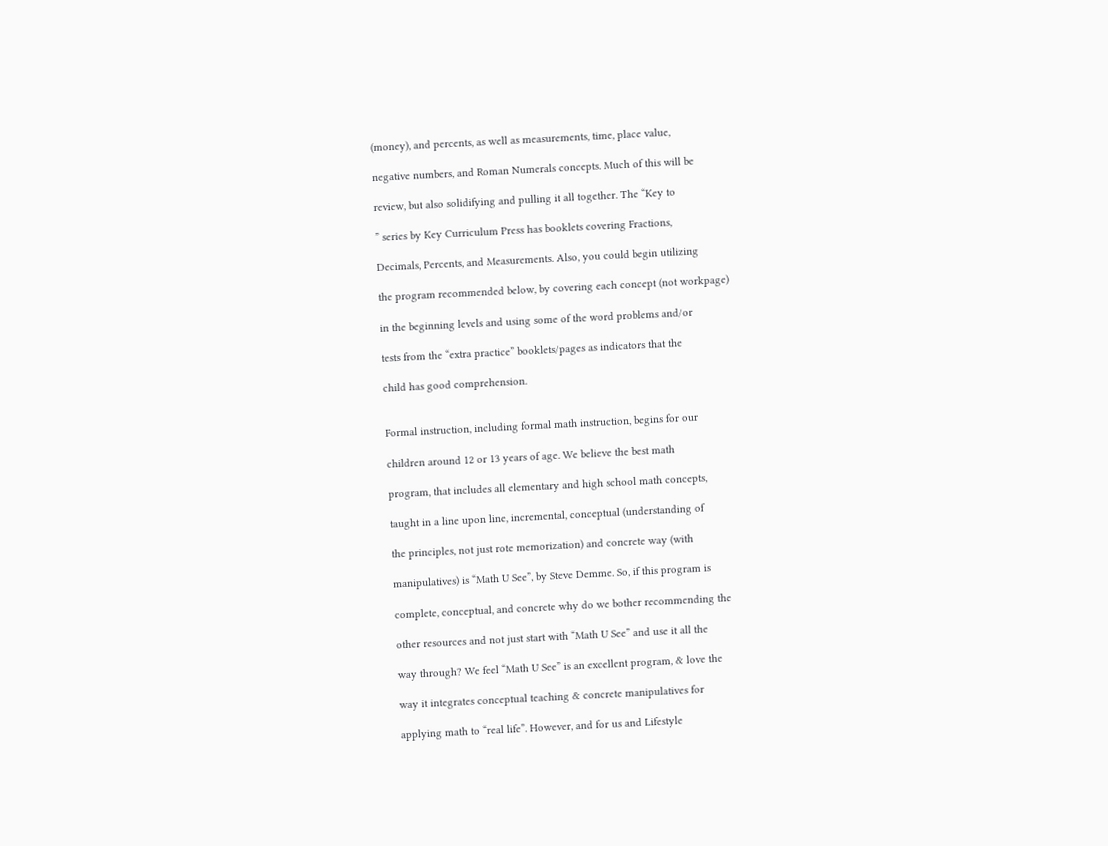(money), and percents, as well as measurements, time, place value,

negative numbers, and Roman Numerals concepts. Much of this will be

review, but also solidifying and pulling it all together. The “Key to

” series by Key Curriculum Press has booklets covering Fractions,

Decimals, Percents, and Measurements. Also, you could begin utilizing

the program recommended below, by covering each concept (not workpage)

in the beginning levels and using some of the word problems and/or

tests from the “extra practice” booklets/pages as indicators that the

child has good comprehension.


Formal instruction, including formal math instruction, begins for our

children around 12 or 13 years of age. We believe the best math

program, that includes all elementary and high school math concepts,

taught in a line upon line, incremental, conceptual (understanding of

the principles, not just rote memorization) and concrete way (with

manipulatives) is “Math U See”, by Steve Demme. So, if this program is

complete, conceptual, and concrete why do we bother recommending the

other resources and not just start with “Math U See” and use it all the

way through? We feel “Math U See” is an excellent program, & love the

way it integrates conceptual teaching & concrete manipulatives for

applying math to “real life”. However, and for us and Lifestyle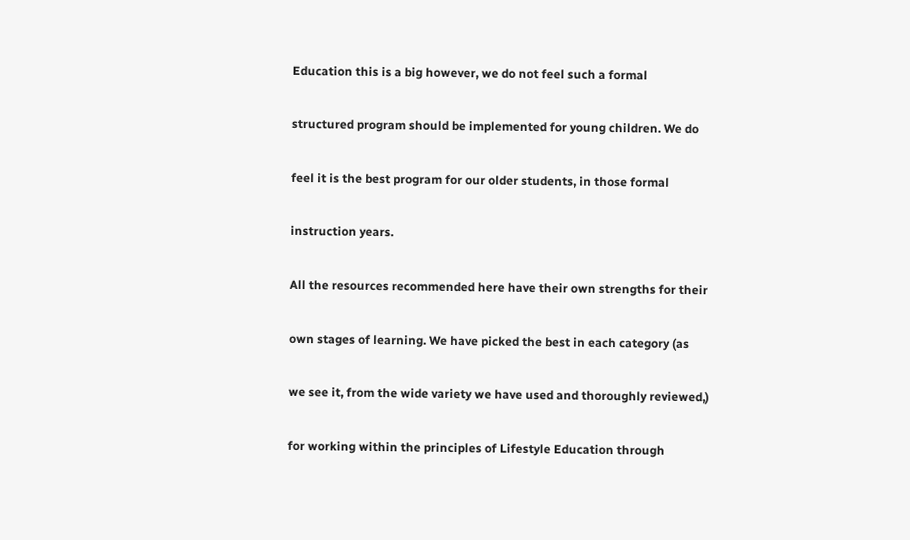Education this is a big however, we do not feel such a formal

structured program should be implemented for young children. We do

feel it is the best program for our older students, in those formal

instruction years.

All the resources recommended here have their own strengths for their

own stages of learning. We have picked the best in each category (as

we see it, from the wide variety we have used and thoroughly reviewed,)

for working within the principles of Lifestyle Education through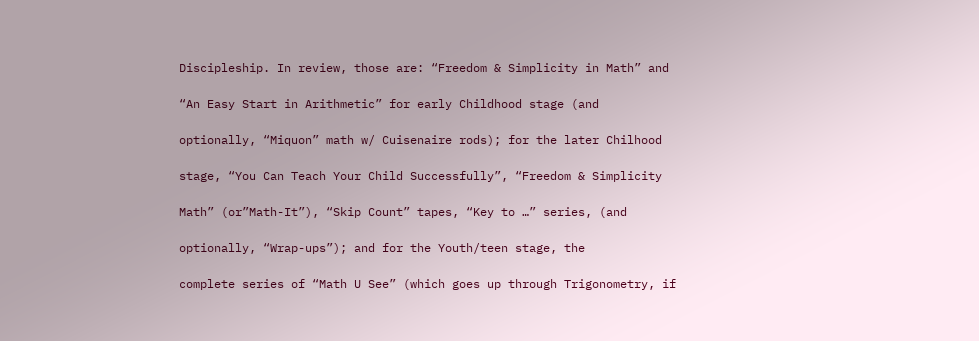Discipleship. In review, those are: “Freedom & Simplicity in Math” and

“An Easy Start in Arithmetic” for early Childhood stage (and

optionally, “Miquon” math w/ Cuisenaire rods); for the later Chilhood

stage, “You Can Teach Your Child Successfully”, “Freedom & Simplicity

Math” (or”Math-It”), “Skip Count” tapes, “Key to …” series, (and

optionally, “Wrap-ups”); and for the Youth/teen stage, the

complete series of “Math U See” (which goes up through Trigonometry, if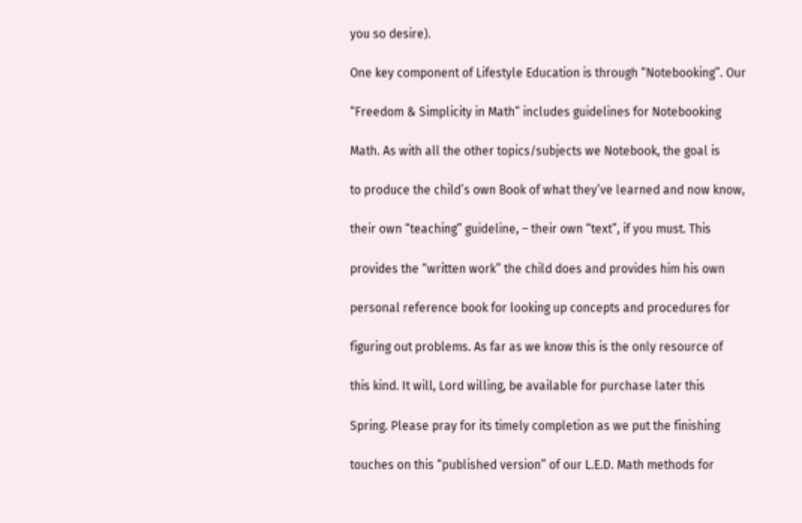you so desire).

One key component of Lifestyle Education is through “Notebooking”. Our

“Freedom & Simplicity in Math” includes guidelines for Notebooking

Math. As with all the other topics/subjects we Notebook, the goal is

to produce the child’s own Book of what they’ve learned and now know,

their own “teaching” guideline, – their own “text”, if you must. This

provides the “written work” the child does and provides him his own

personal reference book for looking up concepts and procedures for

figuring out problems. As far as we know this is the only resource of

this kind. It will, Lord willing, be available for purchase later this

Spring. Please pray for its timely completion as we put the finishing

touches on this “published version” of our L.E.D. Math methods for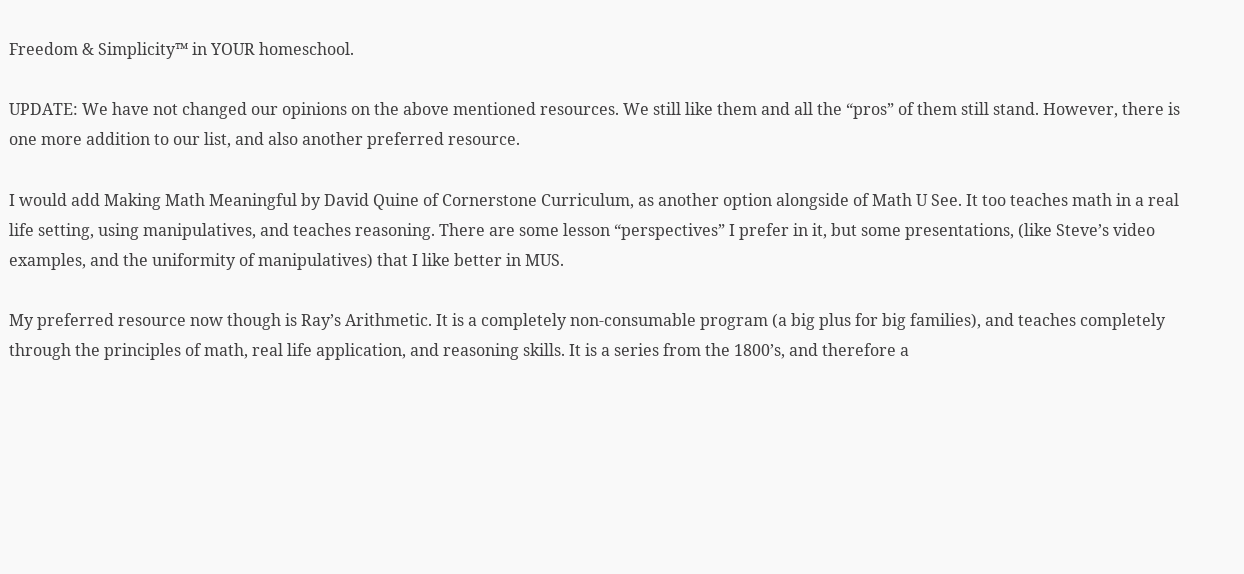Freedom & Simplicity™ in YOUR homeschool.

UPDATE: We have not changed our opinions on the above mentioned resources. We still like them and all the “pros” of them still stand. However, there is one more addition to our list, and also another preferred resource.

I would add Making Math Meaningful by David Quine of Cornerstone Curriculum, as another option alongside of Math U See. It too teaches math in a real life setting, using manipulatives, and teaches reasoning. There are some lesson “perspectives” I prefer in it, but some presentations, (like Steve’s video examples, and the uniformity of manipulatives) that I like better in MUS.

My preferred resource now though is Ray’s Arithmetic. It is a completely non-consumable program (a big plus for big families), and teaches completely through the principles of math, real life application, and reasoning skills. It is a series from the 1800’s, and therefore a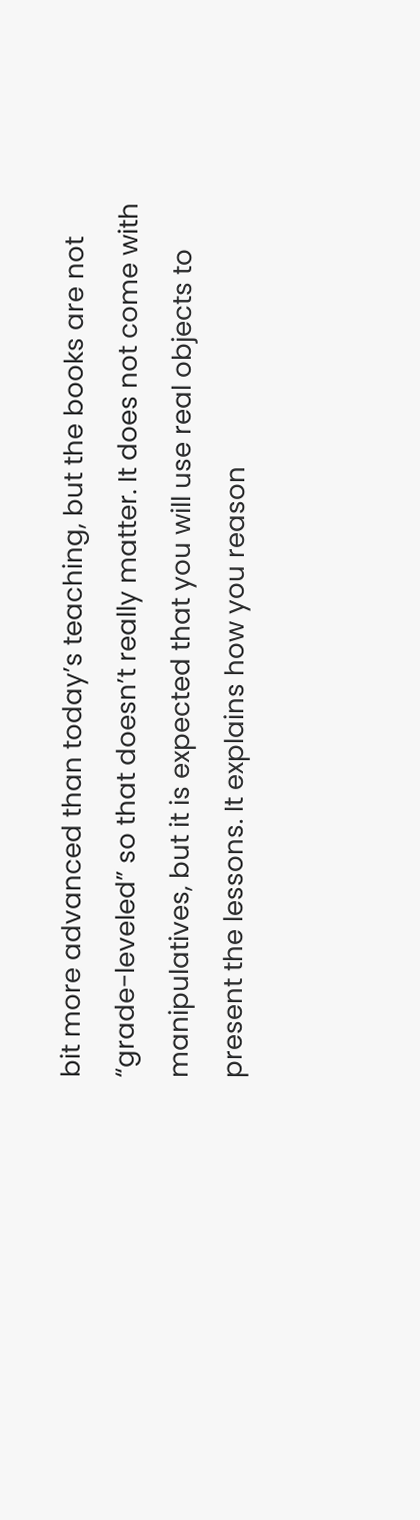bit more advanced than today’s teaching, but the books are not “grade-leveled” so that doesn’t really matter. It does not come with manipulatives, but it is expected that you will use real objects to present the lessons. It explains how you reason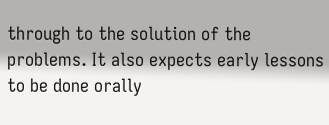through to the solution of the problems. It also expects early lessons to be done orally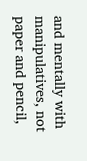and mentally with manipulatives, not paper and pencil,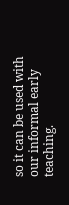so it can be used with our informal early teaching.